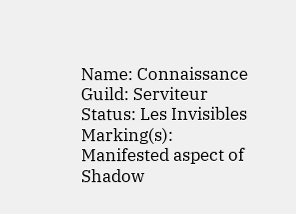Name: Connaissance
Guild: Serviteur
Status: Les Invisibles
Marking(s): Manifested aspect of Shadow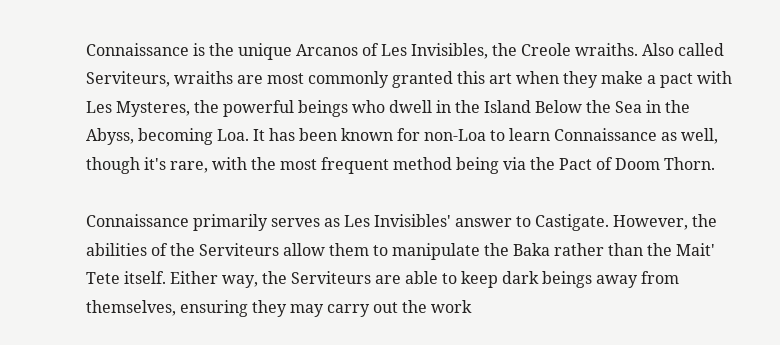Connaissance is the unique Arcanos of Les Invisibles, the Creole wraiths. Also called Serviteurs, wraiths are most commonly granted this art when they make a pact with Les Mysteres, the powerful beings who dwell in the Island Below the Sea in the Abyss, becoming Loa. It has been known for non-Loa to learn Connaissance as well, though it's rare, with the most frequent method being via the Pact of Doom Thorn.

Connaissance primarily serves as Les Invisibles' answer to Castigate. However, the abilities of the Serviteurs allow them to manipulate the Baka rather than the Mait' Tete itself. Either way, the Serviteurs are able to keep dark beings away from themselves, ensuring they may carry out the work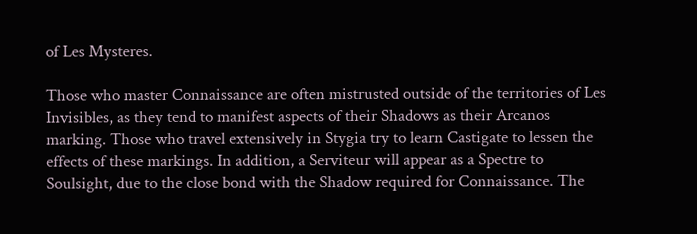of Les Mysteres.

Those who master Connaissance are often mistrusted outside of the territories of Les Invisibles, as they tend to manifest aspects of their Shadows as their Arcanos marking. Those who travel extensively in Stygia try to learn Castigate to lessen the effects of these markings. In addition, a Serviteur will appear as a Spectre to Soulsight, due to the close bond with the Shadow required for Connaissance. The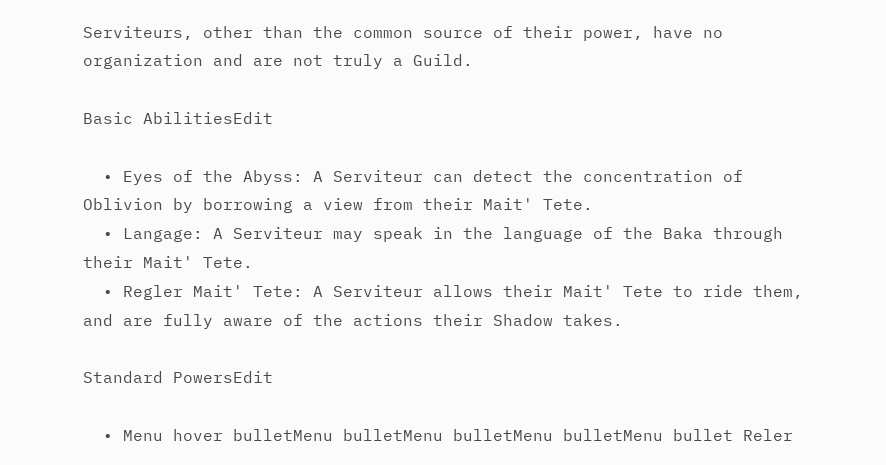Serviteurs, other than the common source of their power, have no organization and are not truly a Guild.

Basic AbilitiesEdit

  • Eyes of the Abyss: A Serviteur can detect the concentration of Oblivion by borrowing a view from their Mait' Tete.
  • Langage: A Serviteur may speak in the language of the Baka through their Mait' Tete.
  • Regler Mait' Tete: A Serviteur allows their Mait' Tete to ride them, and are fully aware of the actions their Shadow takes.

Standard PowersEdit

  • Menu hover bulletMenu bulletMenu bulletMenu bulletMenu bullet Reler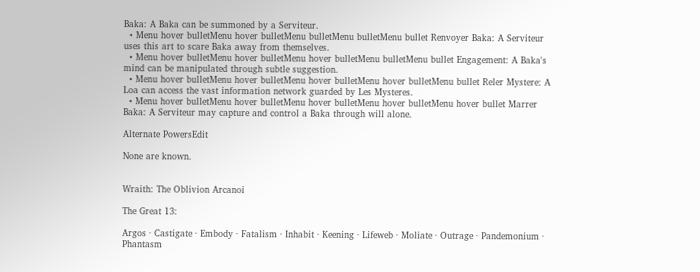Baka: A Baka can be summoned by a Serviteur.
  • Menu hover bulletMenu hover bulletMenu bulletMenu bulletMenu bullet Renvoyer Baka: A Serviteur uses this art to scare Baka away from themselves.
  • Menu hover bulletMenu hover bulletMenu hover bulletMenu bulletMenu bullet Engagement: A Baka's mind can be manipulated through subtle suggestion.
  • Menu hover bulletMenu hover bulletMenu hover bulletMenu hover bulletMenu bullet Reler Mystere: A Loa can access the vast information network guarded by Les Mysteres.
  • Menu hover bulletMenu hover bulletMenu hover bulletMenu hover bulletMenu hover bullet Marrer Baka: A Serviteur may capture and control a Baka through will alone.

Alternate PowersEdit

None are known.


Wraith: The Oblivion Arcanoi

The Great 13:

Argos · Castigate · Embody · Fatalism · Inhabit · Keening · Lifeweb · Moliate · Outrage · Pandemonium · Phantasm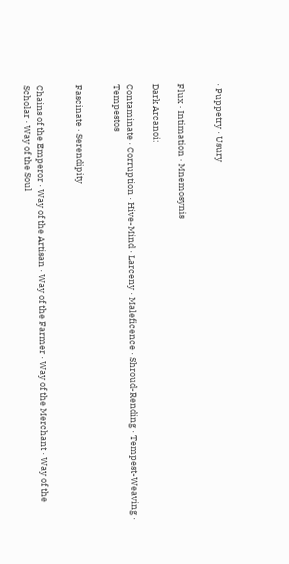· Puppetry · Usury


Flux · Intimation · Mnemosynis

Dark Arcanoi:

Contaminate · Corruption · Hive-Mind · Larceny · Maleficence · Shroud-Rending · Tempest-Weaving · Tempestos


Fascinate · Serendipity


Chains of the Emperor · Way of the Artisan · Way of the Farmer · Way of the Merchant · Way of the Scholar · Way of the Soul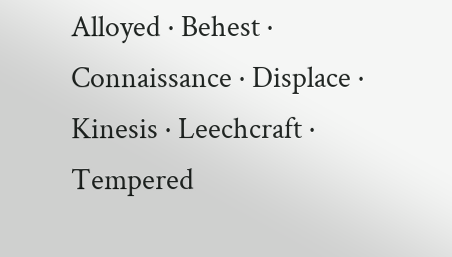Alloyed · Behest · Connaissance · Displace · Kinesis · Leechcraft · Tempered